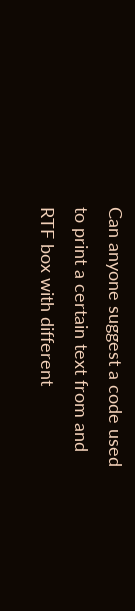Can anyone suggest a code used to print a certain text from and RTF box with different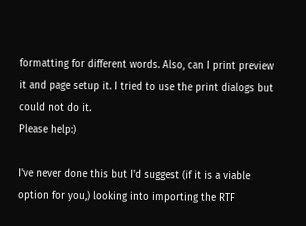formatting for different words. Also, can I print preview it and page setup it. I tried to use the print dialogs but could not do it.
Please help:)

I've never done this but I'd suggest (if it is a viable option for you,) looking into importing the RTF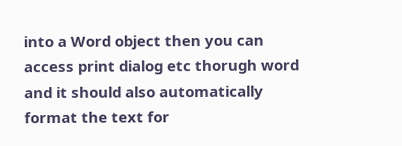into a Word object then you can access print dialog etc thorugh word and it should also automatically format the text for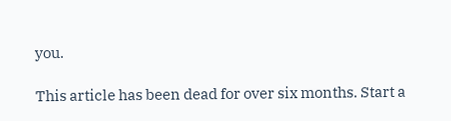you.

This article has been dead for over six months. Start a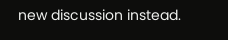new discussion instead.